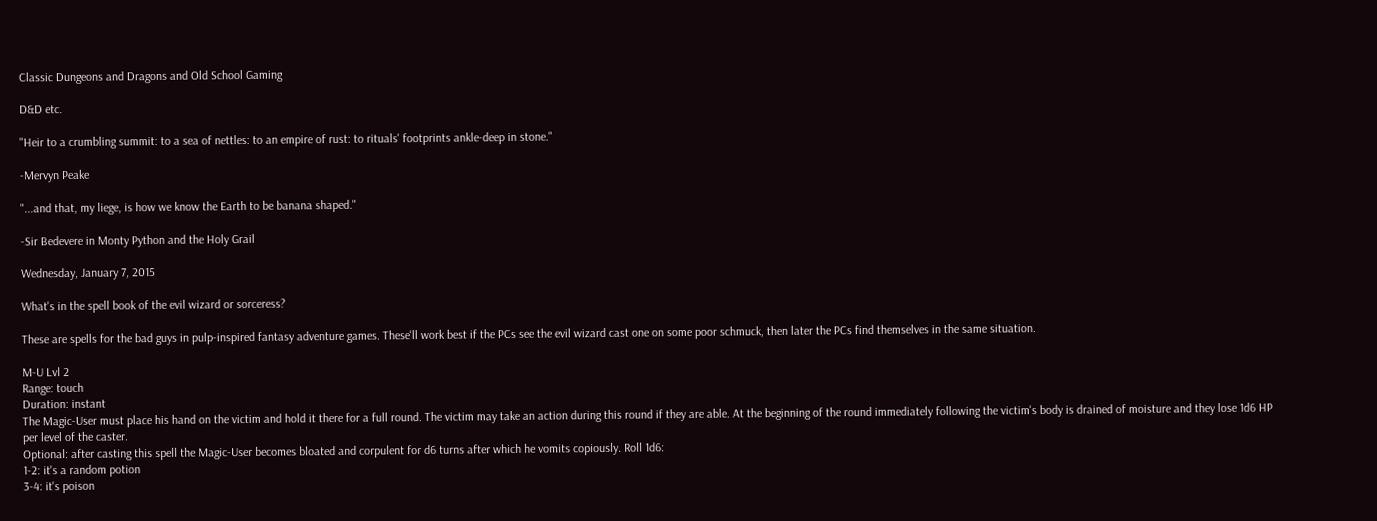Classic Dungeons and Dragons and Old School Gaming

D&D etc.

"Heir to a crumbling summit: to a sea of nettles: to an empire of rust: to rituals' footprints ankle-deep in stone."

-Mervyn Peake

"...and that, my liege, is how we know the Earth to be banana shaped."

-Sir Bedevere in Monty Python and the Holy Grail

Wednesday, January 7, 2015

What's in the spell book of the evil wizard or sorceress?

These are spells for the bad guys in pulp-inspired fantasy adventure games. These'll work best if the PCs see the evil wizard cast one on some poor schmuck, then later the PCs find themselves in the same situation.

M-U Lvl 2
Range: touch
Duration: instant
The Magic-User must place his hand on the victim and hold it there for a full round. The victim may take an action during this round if they are able. At the beginning of the round immediately following the victim's body is drained of moisture and they lose 1d6 HP per level of the caster.
Optional: after casting this spell the Magic-User becomes bloated and corpulent for d6 turns after which he vomits copiously. Roll 1d6:
1-2: it's a random potion
3-4: it's poison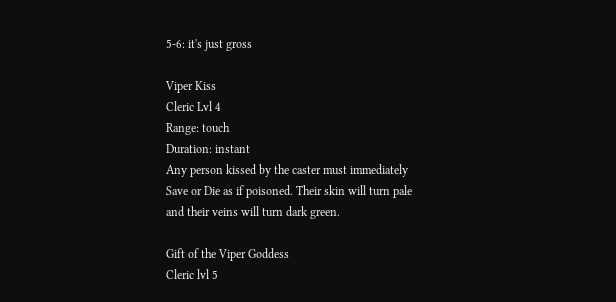5-6: it's just gross

Viper Kiss
Cleric Lvl 4
Range: touch
Duration: instant
Any person kissed by the caster must immediately Save or Die as if poisoned. Their skin will turn pale and their veins will turn dark green.

Gift of the Viper Goddess
Cleric lvl 5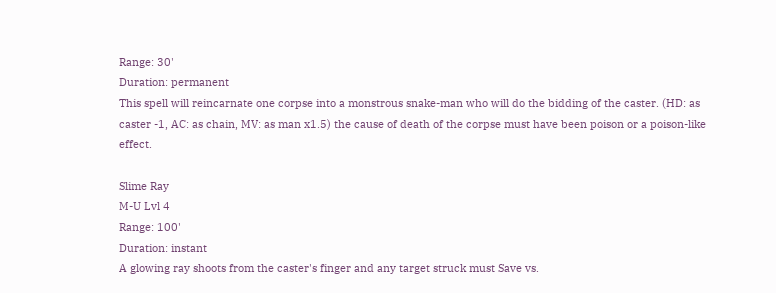Range: 30'
Duration: permanent
This spell will reincarnate one corpse into a monstrous snake-man who will do the bidding of the caster. (HD: as caster -1, AC: as chain, MV: as man x1.5) the cause of death of the corpse must have been poison or a poison-like effect.

Slime Ray
M-U Lvl 4
Range: 100'
Duration: instant
A glowing ray shoots from the caster's finger and any target struck must Save vs.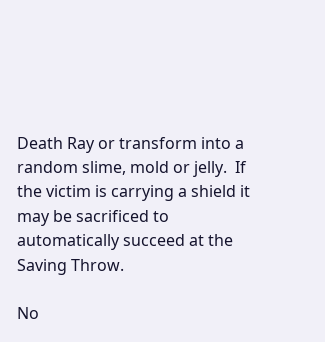Death Ray or transform into a random slime, mold or jelly.  If the victim is carrying a shield it may be sacrificed to automatically succeed at the Saving Throw.

No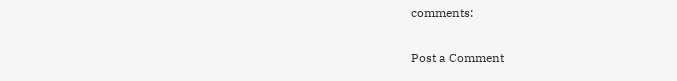comments:

Post a Comment